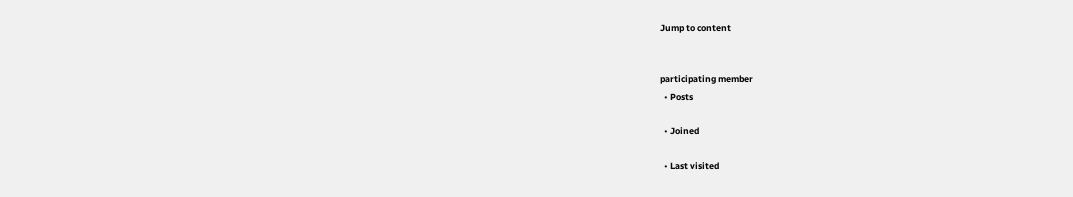Jump to content


participating member
  • Posts

  • Joined

  • Last visited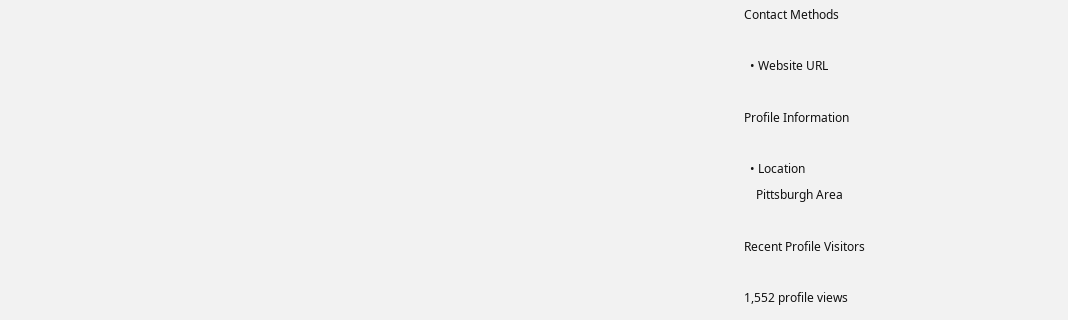Contact Methods

  • Website URL

Profile Information

  • Location
    Pittsburgh Area

Recent Profile Visitors

1,552 profile views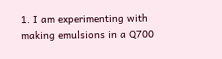1. I am experimenting with making emulsions in a Q700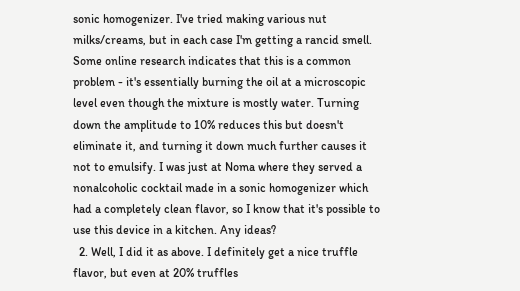sonic homogenizer. I've tried making various nut milks/creams, but in each case I'm getting a rancid smell. Some online research indicates that this is a common problem - it's essentially burning the oil at a microscopic level even though the mixture is mostly water. Turning down the amplitude to 10% reduces this but doesn't eliminate it, and turning it down much further causes it not to emulsify. I was just at Noma where they served a nonalcoholic cocktail made in a sonic homogenizer which had a completely clean flavor, so I know that it's possible to use this device in a kitchen. Any ideas?
  2. Well, I did it as above. I definitely get a nice truffle flavor, but even at 20% truffles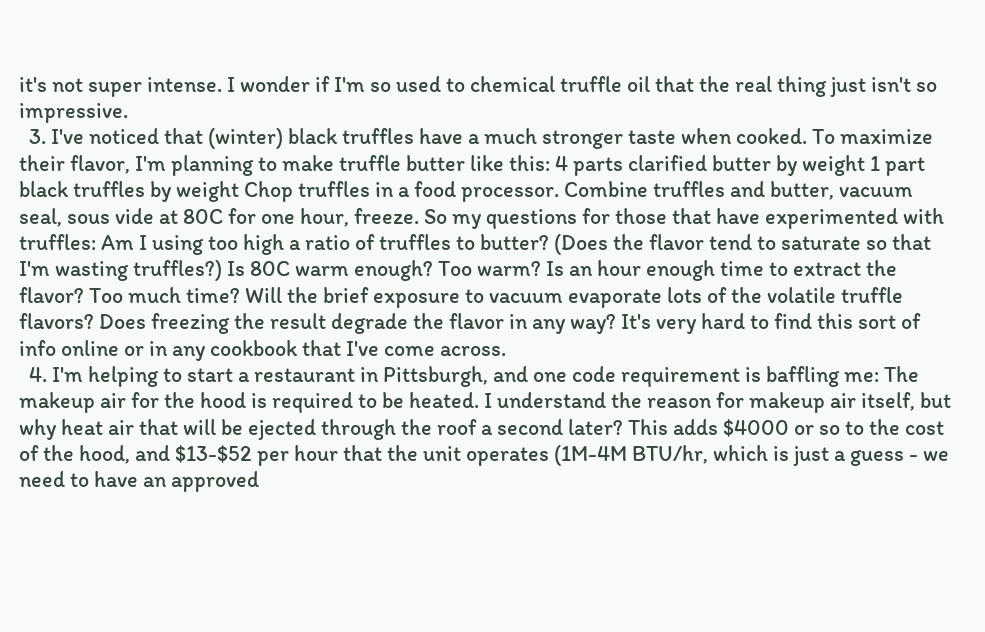it's not super intense. I wonder if I'm so used to chemical truffle oil that the real thing just isn't so impressive.
  3. I've noticed that (winter) black truffles have a much stronger taste when cooked. To maximize their flavor, I'm planning to make truffle butter like this: 4 parts clarified butter by weight 1 part black truffles by weight Chop truffles in a food processor. Combine truffles and butter, vacuum seal, sous vide at 80C for one hour, freeze. So my questions for those that have experimented with truffles: Am I using too high a ratio of truffles to butter? (Does the flavor tend to saturate so that I'm wasting truffles?) Is 80C warm enough? Too warm? Is an hour enough time to extract the flavor? Too much time? Will the brief exposure to vacuum evaporate lots of the volatile truffle flavors? Does freezing the result degrade the flavor in any way? It's very hard to find this sort of info online or in any cookbook that I've come across.
  4. I'm helping to start a restaurant in Pittsburgh, and one code requirement is baffling me: The makeup air for the hood is required to be heated. I understand the reason for makeup air itself, but why heat air that will be ejected through the roof a second later? This adds $4000 or so to the cost of the hood, and $13-$52 per hour that the unit operates (1M-4M BTU/hr, which is just a guess - we need to have an approved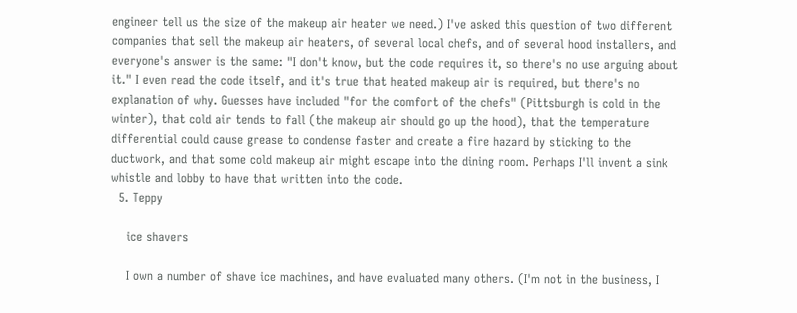engineer tell us the size of the makeup air heater we need.) I've asked this question of two different companies that sell the makeup air heaters, of several local chefs, and of several hood installers, and everyone's answer is the same: "I don't know, but the code requires it, so there's no use arguing about it." I even read the code itself, and it's true that heated makeup air is required, but there's no explanation of why. Guesses have included "for the comfort of the chefs" (Pittsburgh is cold in the winter), that cold air tends to fall (the makeup air should go up the hood), that the temperature differential could cause grease to condense faster and create a fire hazard by sticking to the ductwork, and that some cold makeup air might escape into the dining room. Perhaps I'll invent a sink whistle and lobby to have that written into the code.
  5. Teppy

    ice shavers

    I own a number of shave ice machines, and have evaluated many others. (I'm not in the business, I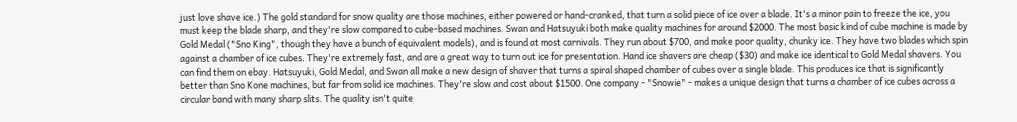just love shave ice.) The gold standard for snow quality are those machines, either powered or hand-cranked, that turn a solid piece of ice over a blade. It's a minor pain to freeze the ice, you must keep the blade sharp, and they're slow compared to cube-based machines. Swan and Hatsuyuki both make quality machines for around $2000. The most basic kind of cube machine is made by Gold Medal ("Sno King", though they have a bunch of equivalent models), and is found at most carnivals. They run about $700, and make poor quality, chunky ice. They have two blades which spin against a chamber of ice cubes. They're extremely fast, and are a great way to turn out ice for presentation. Hand ice shavers are cheap ($30) and make ice identical to Gold Medal shavers. You can find them on ebay. Hatsuyuki, Gold Medal, and Swan all make a new design of shaver that turns a spiral shaped chamber of cubes over a single blade. This produces ice that is significantly better than Sno Kone machines, but far from solid ice machines. They're slow and cost about $1500. One company - "Snowie" - makes a unique design that turns a chamber of ice cubes across a circular band with many sharp slits. The quality isn't quite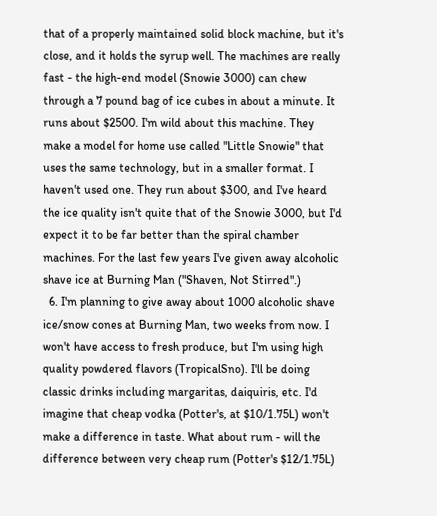that of a properly maintained solid block machine, but it's close, and it holds the syrup well. The machines are really fast - the high-end model (Snowie 3000) can chew through a 7 pound bag of ice cubes in about a minute. It runs about $2500. I'm wild about this machine. They make a model for home use called "Little Snowie" that uses the same technology, but in a smaller format. I haven't used one. They run about $300, and I've heard the ice quality isn't quite that of the Snowie 3000, but I'd expect it to be far better than the spiral chamber machines. For the last few years I've given away alcoholic shave ice at Burning Man ("Shaven, Not Stirred".)
  6. I'm planning to give away about 1000 alcoholic shave ice/snow cones at Burning Man, two weeks from now. I won't have access to fresh produce, but I'm using high quality powdered flavors (TropicalSno). I'll be doing classic drinks including margaritas, daiquiris, etc. I'd imagine that cheap vodka (Potter's, at $10/1.75L) won't make a difference in taste. What about rum - will the difference between very cheap rum (Potter's $12/1.75L)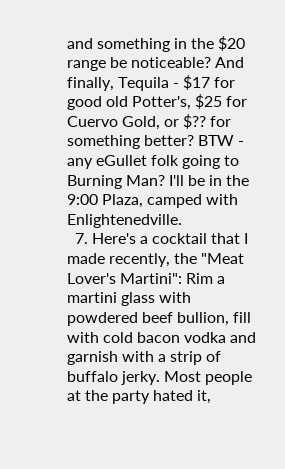and something in the $20 range be noticeable? And finally, Tequila - $17 for good old Potter's, $25 for Cuervo Gold, or $?? for something better? BTW - any eGullet folk going to Burning Man? I'll be in the 9:00 Plaza, camped with Enlightenedville.
  7. Here's a cocktail that I made recently, the "Meat Lover's Martini": Rim a martini glass with powdered beef bullion, fill with cold bacon vodka and garnish with a strip of buffalo jerky. Most people at the party hated it,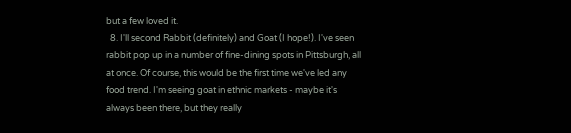but a few loved it.
  8. I'll second Rabbit (definitely) and Goat (I hope!). I've seen rabbit pop up in a number of fine-dining spots in Pittsburgh, all at once. Of course, this would be the first time we've led any food trend. I'm seeing goat in ethnic markets - maybe it's always been there, but they really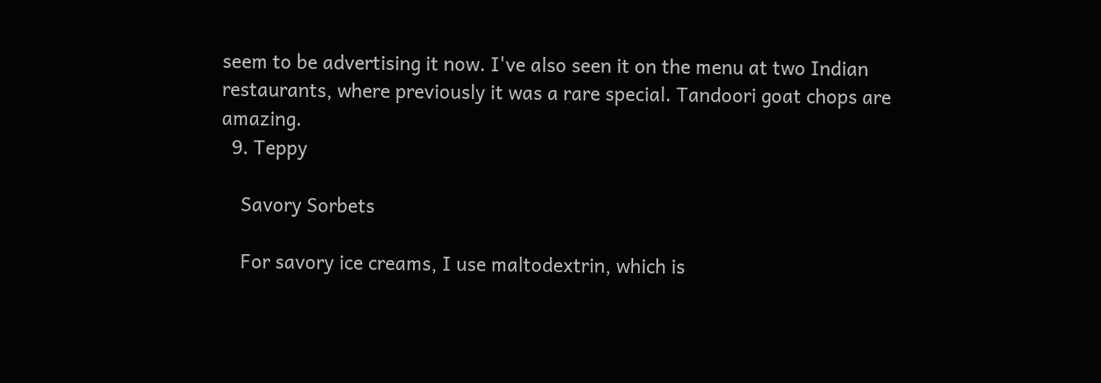seem to be advertising it now. I've also seen it on the menu at two Indian restaurants, where previously it was a rare special. Tandoori goat chops are amazing.
  9. Teppy

    Savory Sorbets

    For savory ice creams, I use maltodextrin, which is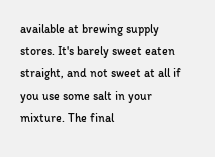available at brewing supply stores. It's barely sweet eaten straight, and not sweet at all if you use some salt in your mixture. The final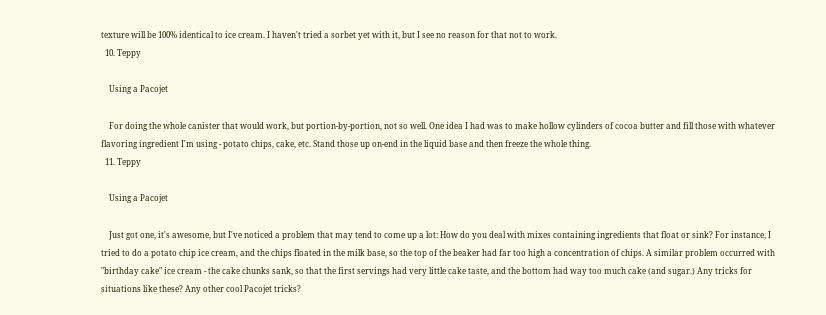texture will be 100% identical to ice cream. I haven't tried a sorbet yet with it, but I see no reason for that not to work.
  10. Teppy

    Using a Pacojet

    For doing the whole canister that would work, but portion-by-portion, not so well. One idea I had was to make hollow cylinders of cocoa butter and fill those with whatever flavoring ingredient I'm using - potato chips, cake, etc. Stand those up on-end in the liquid base and then freeze the whole thing.
  11. Teppy

    Using a Pacojet

    Just got one, it's awesome, but I've noticed a problem that may tend to come up a lot: How do you deal with mixes containing ingredients that float or sink? For instance, I tried to do a potato chip ice cream, and the chips floated in the milk base, so the top of the beaker had far too high a concentration of chips. A similar problem occurred with "birthday cake" ice cream - the cake chunks sank, so that the first servings had very little cake taste, and the bottom had way too much cake (and sugar.) Any tricks for situations like these? Any other cool Pacojet tricks?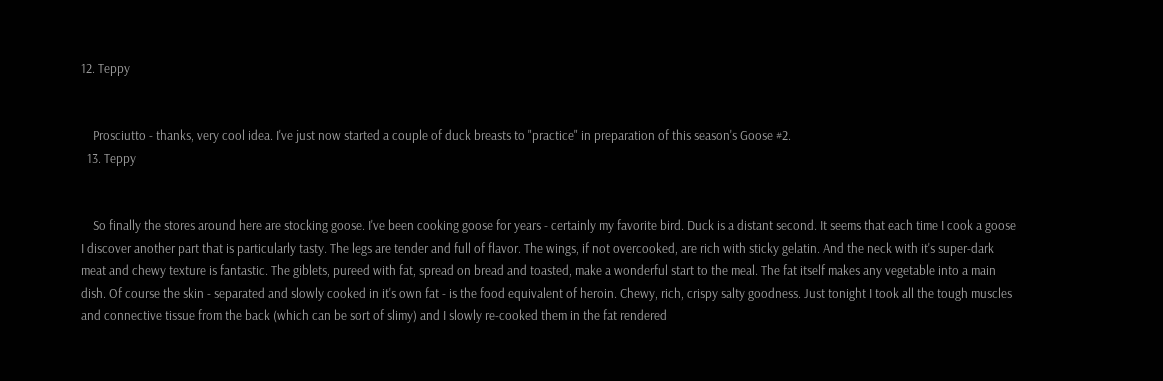12. Teppy


    Prosciutto - thanks, very cool idea. I've just now started a couple of duck breasts to "practice" in preparation of this season's Goose #2.
  13. Teppy


    So finally the stores around here are stocking goose. I've been cooking goose for years - certainly my favorite bird. Duck is a distant second. It seems that each time I cook a goose I discover another part that is particularly tasty. The legs are tender and full of flavor. The wings, if not overcooked, are rich with sticky gelatin. And the neck with it's super-dark meat and chewy texture is fantastic. The giblets, pureed with fat, spread on bread and toasted, make a wonderful start to the meal. The fat itself makes any vegetable into a main dish. Of course the skin - separated and slowly cooked in it's own fat - is the food equivalent of heroin. Chewy, rich, crispy salty goodness. Just tonight I took all the tough muscles and connective tissue from the back (which can be sort of slimy) and I slowly re-cooked them in the fat rendered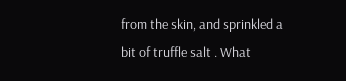from the skin, and sprinkled a bit of truffle salt . What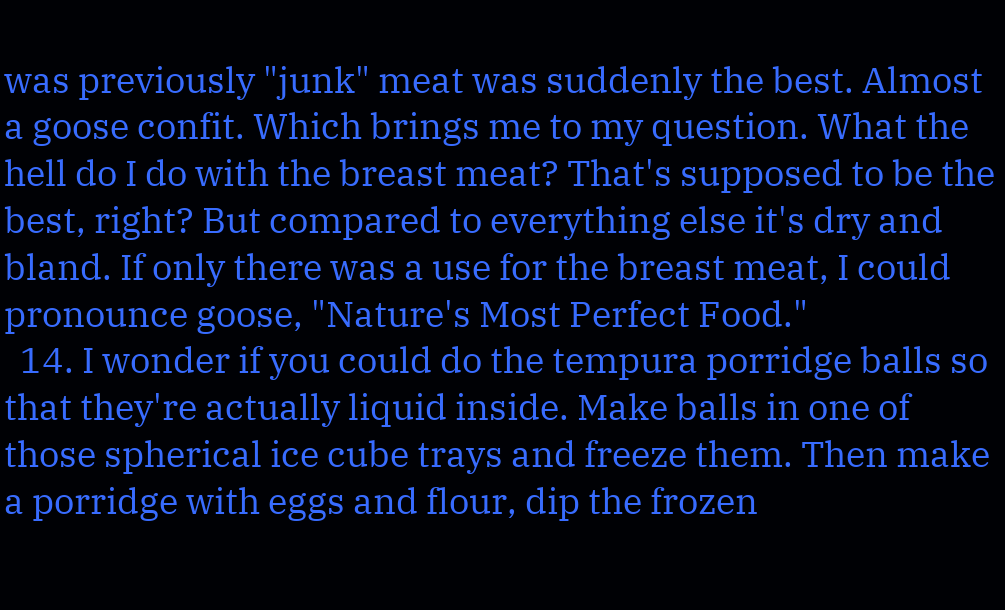was previously "junk" meat was suddenly the best. Almost a goose confit. Which brings me to my question. What the hell do I do with the breast meat? That's supposed to be the best, right? But compared to everything else it's dry and bland. If only there was a use for the breast meat, I could pronounce goose, "Nature's Most Perfect Food."
  14. I wonder if you could do the tempura porridge balls so that they're actually liquid inside. Make balls in one of those spherical ice cube trays and freeze them. Then make a porridge with eggs and flour, dip the frozen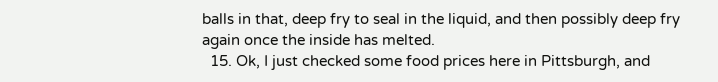balls in that, deep fry to seal in the liquid, and then possibly deep fry again once the inside has melted.
  15. Ok, I just checked some food prices here in Pittsburgh, and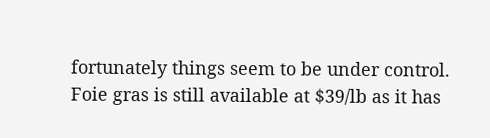fortunately things seem to be under control. Foie gras is still available at $39/lb as it has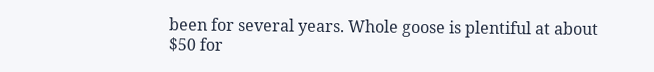been for several years. Whole goose is plentiful at about $50 for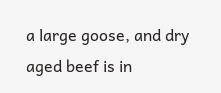a large goose, and dry aged beef is in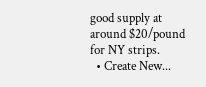good supply at around $20/pound for NY strips.
  • Create New...